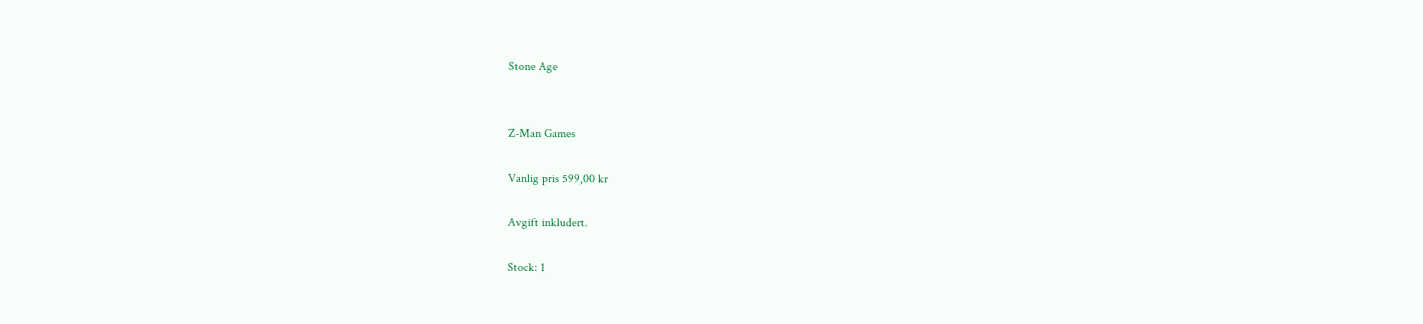Stone Age


Z-Man Games

Vanlig pris 599,00 kr

Avgift inkludert.

Stock: 1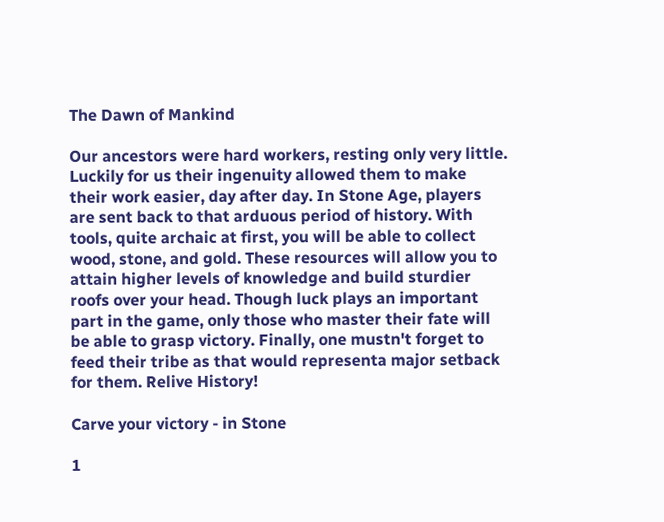The Dawn of Mankind

Our ancestors were hard workers, resting only very little. Luckily for us their ingenuity allowed them to make their work easier, day after day. In Stone Age, players are sent back to that arduous period of history. With tools, quite archaic at first, you will be able to collect wood, stone, and gold. These resources will allow you to attain higher levels of knowledge and build sturdier roofs over your head. Though luck plays an important part in the game, only those who master their fate will be able to grasp victory. Finally, one mustn't forget to feed their tribe as that would representa major setback for them. Relive History!

Carve your victory - in Stone

1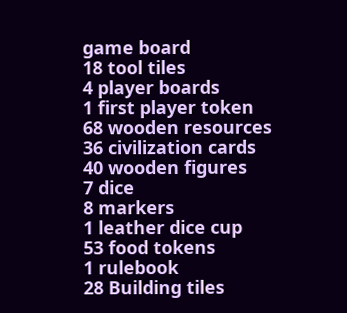game board
18 tool tiles
4 player boards
1 first player token
68 wooden resources
36 civilization cards
40 wooden figures
7 dice
8 markers
1 leather dice cup
53 food tokens
1 rulebook
28 Building tiles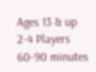Ages 13 & up
2-4 Players
60-90 minutes